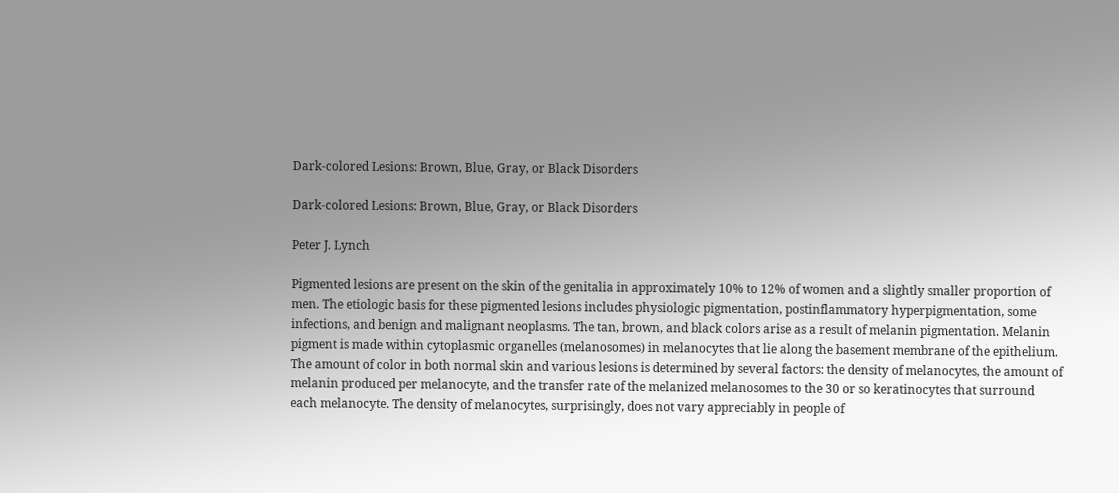Dark-colored Lesions: Brown, Blue, Gray, or Black Disorders

Dark-colored Lesions: Brown, Blue, Gray, or Black Disorders

Peter J. Lynch

Pigmented lesions are present on the skin of the genitalia in approximately 10% to 12% of women and a slightly smaller proportion of men. The etiologic basis for these pigmented lesions includes physiologic pigmentation, postinflammatory hyperpigmentation, some infections, and benign and malignant neoplasms. The tan, brown, and black colors arise as a result of melanin pigmentation. Melanin pigment is made within cytoplasmic organelles (melanosomes) in melanocytes that lie along the basement membrane of the epithelium. The amount of color in both normal skin and various lesions is determined by several factors: the density of melanocytes, the amount of melanin produced per melanocyte, and the transfer rate of the melanized melanosomes to the 30 or so keratinocytes that surround each melanocyte. The density of melanocytes, surprisingly, does not vary appreciably in people of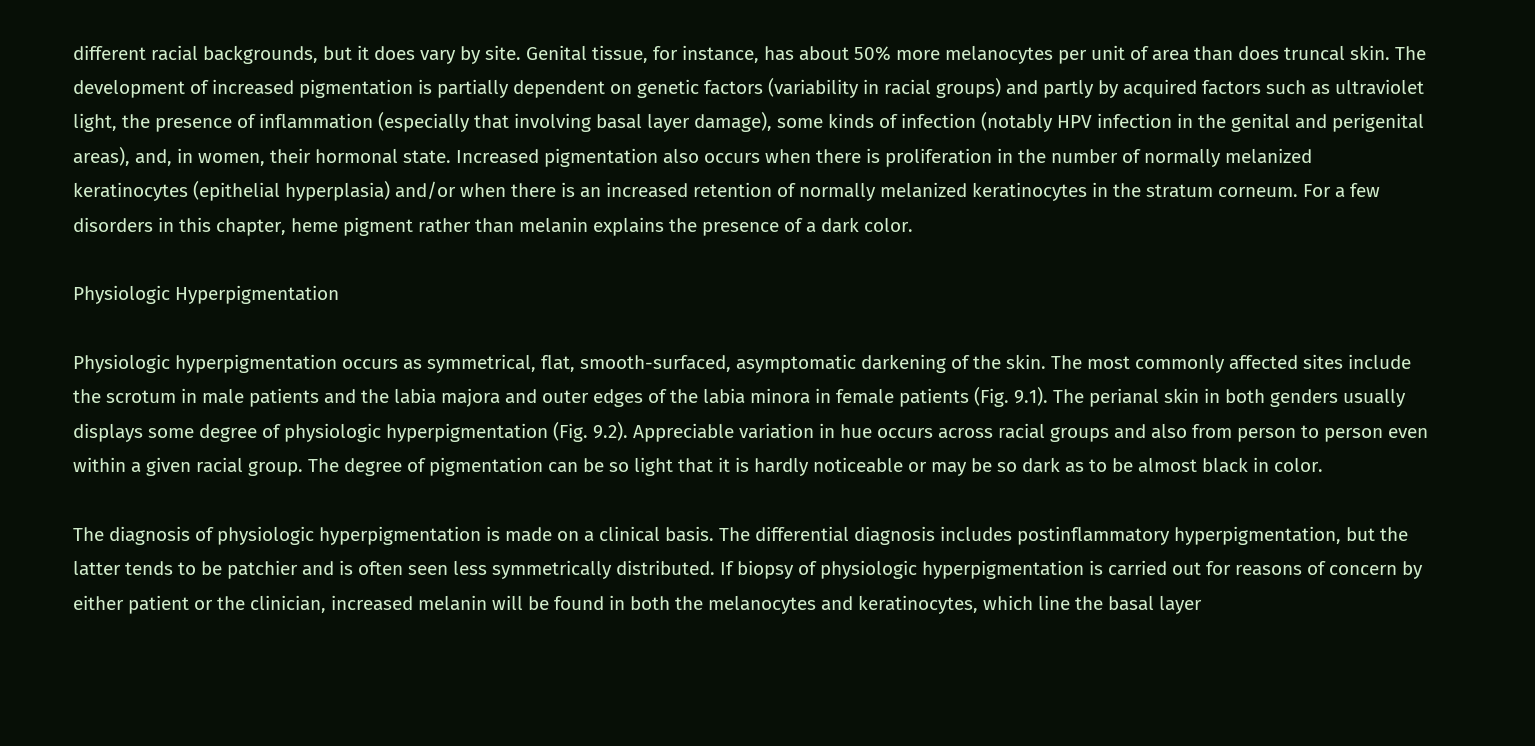different racial backgrounds, but it does vary by site. Genital tissue, for instance, has about 50% more melanocytes per unit of area than does truncal skin. The development of increased pigmentation is partially dependent on genetic factors (variability in racial groups) and partly by acquired factors such as ultraviolet light, the presence of inflammation (especially that involving basal layer damage), some kinds of infection (notably HPV infection in the genital and perigenital areas), and, in women, their hormonal state. Increased pigmentation also occurs when there is proliferation in the number of normally melanized keratinocytes (epithelial hyperplasia) and/or when there is an increased retention of normally melanized keratinocytes in the stratum corneum. For a few disorders in this chapter, heme pigment rather than melanin explains the presence of a dark color.

Physiologic Hyperpigmentation

Physiologic hyperpigmentation occurs as symmetrical, flat, smooth-surfaced, asymptomatic darkening of the skin. The most commonly affected sites include the scrotum in male patients and the labia majora and outer edges of the labia minora in female patients (Fig. 9.1). The perianal skin in both genders usually displays some degree of physiologic hyperpigmentation (Fig. 9.2). Appreciable variation in hue occurs across racial groups and also from person to person even within a given racial group. The degree of pigmentation can be so light that it is hardly noticeable or may be so dark as to be almost black in color.

The diagnosis of physiologic hyperpigmentation is made on a clinical basis. The differential diagnosis includes postinflammatory hyperpigmentation, but the latter tends to be patchier and is often seen less symmetrically distributed. If biopsy of physiologic hyperpigmentation is carried out for reasons of concern by either patient or the clinician, increased melanin will be found in both the melanocytes and keratinocytes, which line the basal layer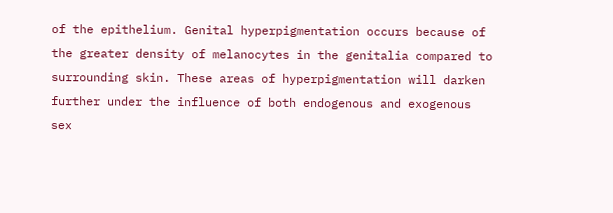of the epithelium. Genital hyperpigmentation occurs because of the greater density of melanocytes in the genitalia compared to surrounding skin. These areas of hyperpigmentation will darken further under the influence of both endogenous and exogenous sex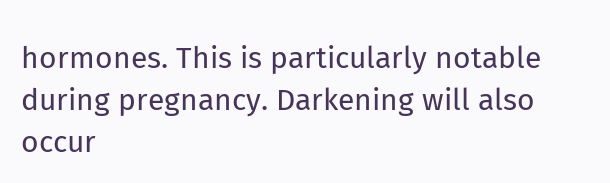hormones. This is particularly notable during pregnancy. Darkening will also occur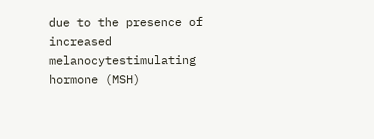due to the presence of increased melanocytestimulating hormone (MSH)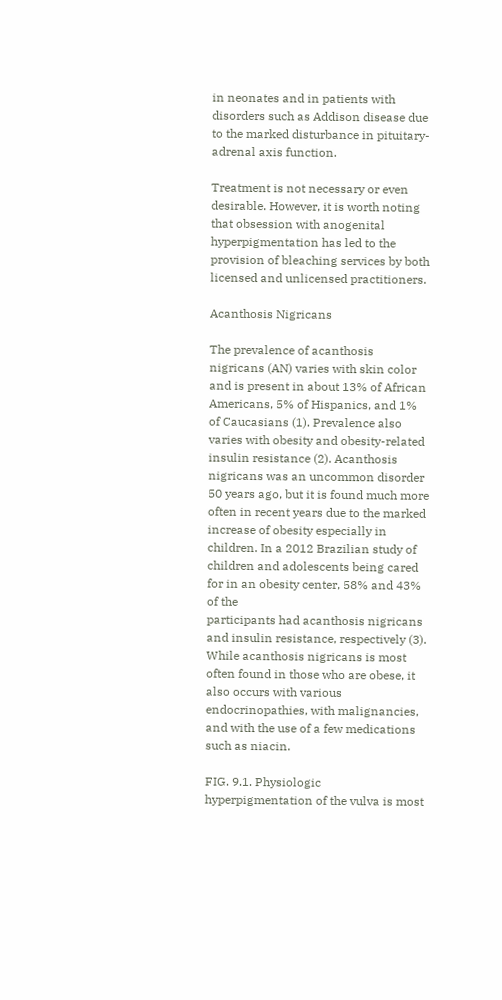in neonates and in patients with disorders such as Addison disease due to the marked disturbance in pituitary-adrenal axis function.

Treatment is not necessary or even desirable. However, it is worth noting that obsession with anogenital hyperpigmentation has led to the provision of bleaching services by both licensed and unlicensed practitioners.

Acanthosis Nigricans

The prevalence of acanthosis nigricans (AN) varies with skin color and is present in about 13% of African Americans, 5% of Hispanics, and 1% of Caucasians (1). Prevalence also varies with obesity and obesity-related insulin resistance (2). Acanthosis nigricans was an uncommon disorder 50 years ago, but it is found much more often in recent years due to the marked increase of obesity especially in children. In a 2012 Brazilian study of children and adolescents being cared for in an obesity center, 58% and 43% of the
participants had acanthosis nigricans and insulin resistance, respectively (3). While acanthosis nigricans is most often found in those who are obese, it also occurs with various endocrinopathies, with malignancies, and with the use of a few medications such as niacin.

FIG. 9.1. Physiologic hyperpigmentation of the vulva is most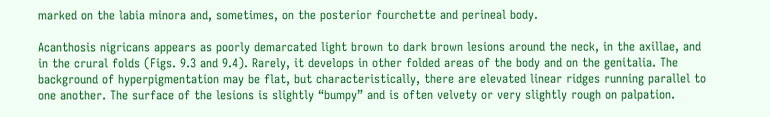marked on the labia minora and, sometimes, on the posterior fourchette and perineal body.

Acanthosis nigricans appears as poorly demarcated light brown to dark brown lesions around the neck, in the axillae, and in the crural folds (Figs. 9.3 and 9.4). Rarely, it develops in other folded areas of the body and on the genitalia. The background of hyperpigmentation may be flat, but characteristically, there are elevated linear ridges running parallel to one another. The surface of the lesions is slightly “bumpy” and is often velvety or very slightly rough on palpation.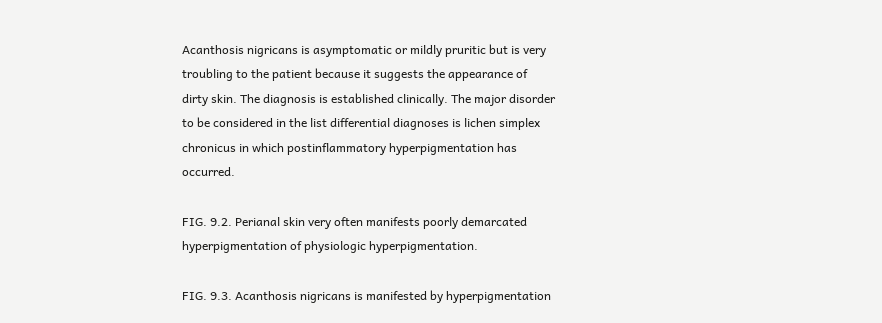Acanthosis nigricans is asymptomatic or mildly pruritic but is very troubling to the patient because it suggests the appearance of dirty skin. The diagnosis is established clinically. The major disorder to be considered in the list differential diagnoses is lichen simplex chronicus in which postinflammatory hyperpigmentation has occurred.

FIG. 9.2. Perianal skin very often manifests poorly demarcated hyperpigmentation of physiologic hyperpigmentation.

FIG. 9.3. Acanthosis nigricans is manifested by hyperpigmentation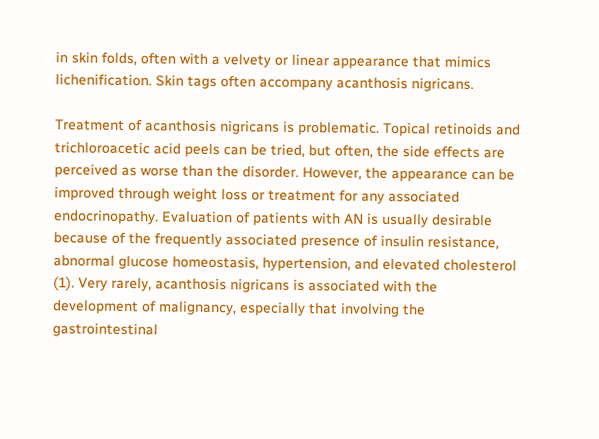in skin folds, often with a velvety or linear appearance that mimics lichenification. Skin tags often accompany acanthosis nigricans.

Treatment of acanthosis nigricans is problematic. Topical retinoids and trichloroacetic acid peels can be tried, but often, the side effects are perceived as worse than the disorder. However, the appearance can be improved through weight loss or treatment for any associated endocrinopathy. Evaluation of patients with AN is usually desirable because of the frequently associated presence of insulin resistance, abnormal glucose homeostasis, hypertension, and elevated cholesterol (1). Very rarely, acanthosis nigricans is associated with the development of malignancy, especially that involving the gastrointestinal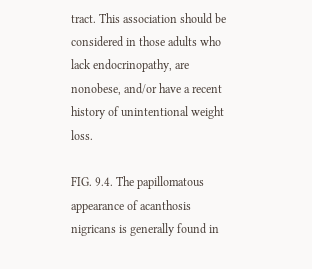tract. This association should be considered in those adults who lack endocrinopathy, are nonobese, and/or have a recent history of unintentional weight loss.

FIG. 9.4. The papillomatous appearance of acanthosis nigricans is generally found in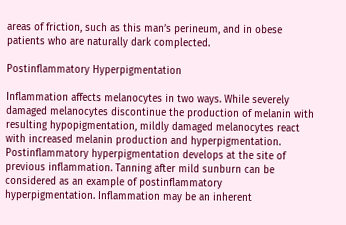areas of friction, such as this man’s perineum, and in obese patients who are naturally dark complected.

Postinflammatory Hyperpigmentation

Inflammation affects melanocytes in two ways. While severely damaged melanocytes discontinue the production of melanin with resulting hypopigmentation, mildly damaged melanocytes react with increased melanin production and hyperpigmentation. Postinflammatory hyperpigmentation develops at the site of previous inflammation. Tanning after mild sunburn can be considered as an example of postinflammatory hyperpigmentation. Inflammation may be an inherent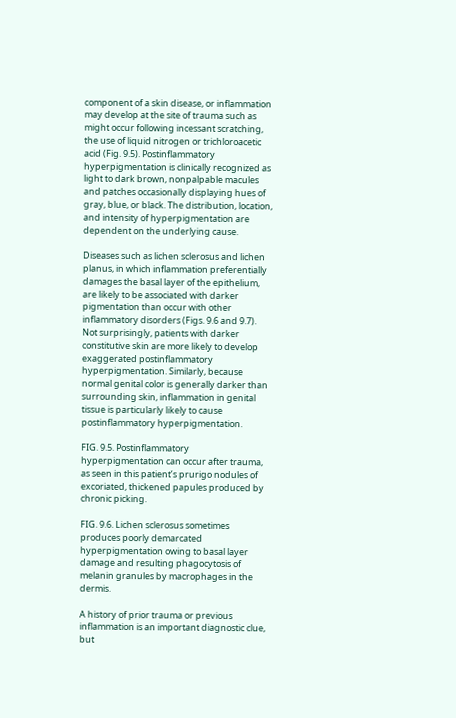component of a skin disease, or inflammation may develop at the site of trauma such as might occur following incessant scratching, the use of liquid nitrogen or trichloroacetic acid (Fig. 9.5). Postinflammatory hyperpigmentation is clinically recognized as light to dark brown, nonpalpable macules and patches occasionally displaying hues of gray, blue, or black. The distribution, location, and intensity of hyperpigmentation are dependent on the underlying cause.

Diseases such as lichen sclerosus and lichen planus, in which inflammation preferentially damages the basal layer of the epithelium, are likely to be associated with darker pigmentation than occur with other inflammatory disorders (Figs. 9.6 and 9.7). Not surprisingly, patients with darker constitutive skin are more likely to develop exaggerated postinflammatory hyperpigmentation. Similarly, because normal genital color is generally darker than surrounding skin, inflammation in genital tissue is particularly likely to cause postinflammatory hyperpigmentation.

FIG. 9.5. Postinflammatory hyperpigmentation can occur after trauma, as seen in this patient’s prurigo nodules of excoriated, thickened papules produced by chronic picking.

FIG. 9.6. Lichen sclerosus sometimes produces poorly demarcated hyperpigmentation owing to basal layer damage and resulting phagocytosis of melanin granules by macrophages in the dermis.

A history of prior trauma or previous inflammation is an important diagnostic clue, but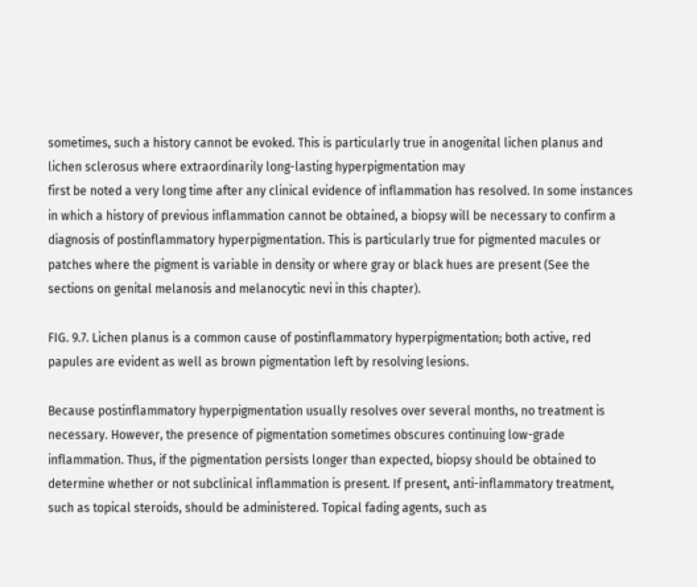sometimes, such a history cannot be evoked. This is particularly true in anogenital lichen planus and lichen sclerosus where extraordinarily long-lasting hyperpigmentation may
first be noted a very long time after any clinical evidence of inflammation has resolved. In some instances in which a history of previous inflammation cannot be obtained, a biopsy will be necessary to confirm a diagnosis of postinflammatory hyperpigmentation. This is particularly true for pigmented macules or patches where the pigment is variable in density or where gray or black hues are present (See the sections on genital melanosis and melanocytic nevi in this chapter).

FIG. 9.7. Lichen planus is a common cause of postinflammatory hyperpigmentation; both active, red papules are evident as well as brown pigmentation left by resolving lesions.

Because postinflammatory hyperpigmentation usually resolves over several months, no treatment is necessary. However, the presence of pigmentation sometimes obscures continuing low-grade inflammation. Thus, if the pigmentation persists longer than expected, biopsy should be obtained to determine whether or not subclinical inflammation is present. If present, anti-inflammatory treatment, such as topical steroids, should be administered. Topical fading agents, such as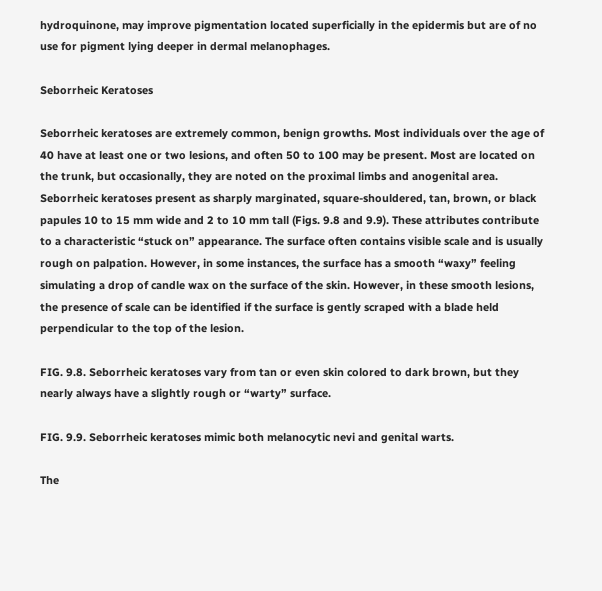hydroquinone, may improve pigmentation located superficially in the epidermis but are of no use for pigment lying deeper in dermal melanophages.

Seborrheic Keratoses

Seborrheic keratoses are extremely common, benign growths. Most individuals over the age of 40 have at least one or two lesions, and often 50 to 100 may be present. Most are located on the trunk, but occasionally, they are noted on the proximal limbs and anogenital area. Seborrheic keratoses present as sharply marginated, square-shouldered, tan, brown, or black papules 10 to 15 mm wide and 2 to 10 mm tall (Figs. 9.8 and 9.9). These attributes contribute to a characteristic “stuck on” appearance. The surface often contains visible scale and is usually rough on palpation. However, in some instances, the surface has a smooth “waxy” feeling simulating a drop of candle wax on the surface of the skin. However, in these smooth lesions, the presence of scale can be identified if the surface is gently scraped with a blade held perpendicular to the top of the lesion.

FIG. 9.8. Seborrheic keratoses vary from tan or even skin colored to dark brown, but they nearly always have a slightly rough or “warty” surface.

FIG. 9.9. Seborrheic keratoses mimic both melanocytic nevi and genital warts.

The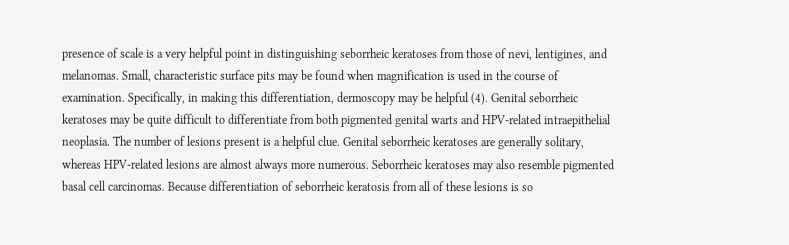presence of scale is a very helpful point in distinguishing seborrheic keratoses from those of nevi, lentigines, and melanomas. Small, characteristic surface pits may be found when magnification is used in the course of examination. Specifically, in making this differentiation, dermoscopy may be helpful (4). Genital seborrheic keratoses may be quite difficult to differentiate from both pigmented genital warts and HPV-related intraepithelial neoplasia. The number of lesions present is a helpful clue. Genital seborrheic keratoses are generally solitary, whereas HPV-related lesions are almost always more numerous. Seborrheic keratoses may also resemble pigmented basal cell carcinomas. Because differentiation of seborrheic keratosis from all of these lesions is so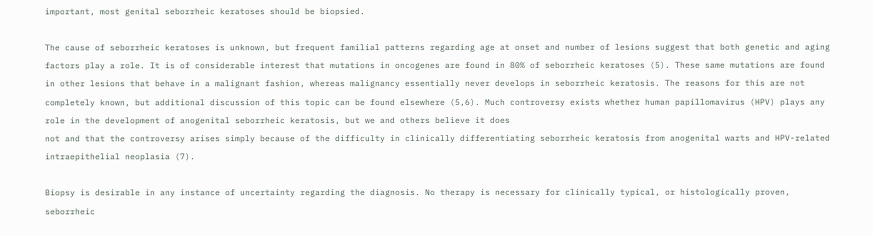important, most genital seborrheic keratoses should be biopsied.

The cause of seborrheic keratoses is unknown, but frequent familial patterns regarding age at onset and number of lesions suggest that both genetic and aging factors play a role. It is of considerable interest that mutations in oncogenes are found in 80% of seborrheic keratoses (5). These same mutations are found in other lesions that behave in a malignant fashion, whereas malignancy essentially never develops in seborrheic keratosis. The reasons for this are not completely known, but additional discussion of this topic can be found elsewhere (5,6). Much controversy exists whether human papillomavirus (HPV) plays any role in the development of anogenital seborrheic keratosis, but we and others believe it does
not and that the controversy arises simply because of the difficulty in clinically differentiating seborrheic keratosis from anogenital warts and HPV-related intraepithelial neoplasia (7).

Biopsy is desirable in any instance of uncertainty regarding the diagnosis. No therapy is necessary for clinically typical, or histologically proven, seborrheic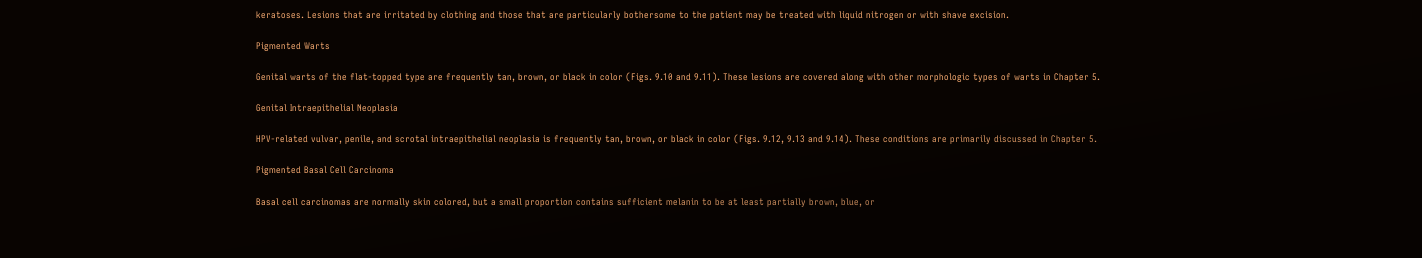keratoses. Lesions that are irritated by clothing and those that are particularly bothersome to the patient may be treated with liquid nitrogen or with shave excision.

Pigmented Warts

Genital warts of the flat-topped type are frequently tan, brown, or black in color (Figs. 9.10 and 9.11). These lesions are covered along with other morphologic types of warts in Chapter 5.

Genital Intraepithelial Neoplasia

HPV-related vulvar, penile, and scrotal intraepithelial neoplasia is frequently tan, brown, or black in color (Figs. 9.12, 9.13 and 9.14). These conditions are primarily discussed in Chapter 5.

Pigmented Basal Cell Carcinoma

Basal cell carcinomas are normally skin colored, but a small proportion contains sufficient melanin to be at least partially brown, blue, or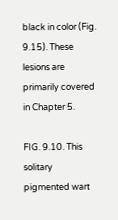black in color (Fig. 9.15). These lesions are primarily covered in Chapter 5.

FIG. 9.10. This solitary pigmented wart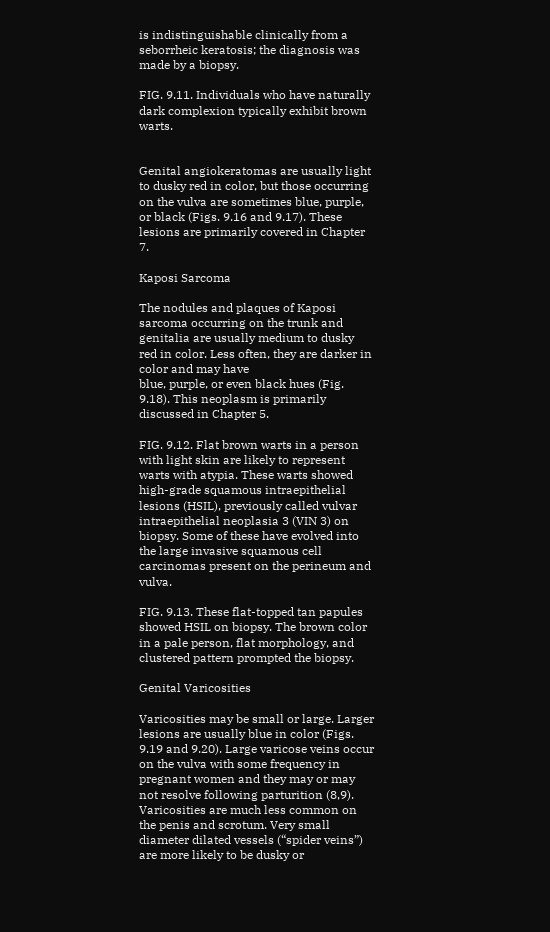is indistinguishable clinically from a seborrheic keratosis; the diagnosis was made by a biopsy.

FIG. 9.11. Individuals who have naturally dark complexion typically exhibit brown warts.


Genital angiokeratomas are usually light to dusky red in color, but those occurring on the vulva are sometimes blue, purple, or black (Figs. 9.16 and 9.17). These lesions are primarily covered in Chapter 7.

Kaposi Sarcoma

The nodules and plaques of Kaposi sarcoma occurring on the trunk and genitalia are usually medium to dusky red in color. Less often, they are darker in color and may have
blue, purple, or even black hues (Fig. 9.18). This neoplasm is primarily discussed in Chapter 5.

FIG. 9.12. Flat brown warts in a person with light skin are likely to represent warts with atypia. These warts showed high-grade squamous intraepithelial lesions (HSIL), previously called vulvar intraepithelial neoplasia 3 (VIN 3) on biopsy. Some of these have evolved into the large invasive squamous cell carcinomas present on the perineum and vulva.

FIG. 9.13. These flat-topped tan papules showed HSIL on biopsy. The brown color in a pale person, flat morphology, and clustered pattern prompted the biopsy.

Genital Varicosities

Varicosities may be small or large. Larger lesions are usually blue in color (Figs. 9.19 and 9.20). Large varicose veins occur on the vulva with some frequency in pregnant women and they may or may not resolve following parturition (8,9). Varicosities are much less common on the penis and scrotum. Very small diameter dilated vessels (“spider veins”) are more likely to be dusky or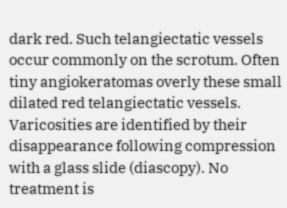dark red. Such telangiectatic vessels occur commonly on the scrotum. Often tiny angiokeratomas overly these small dilated red telangiectatic vessels. Varicosities are identified by their disappearance following compression with a glass slide (diascopy). No treatment is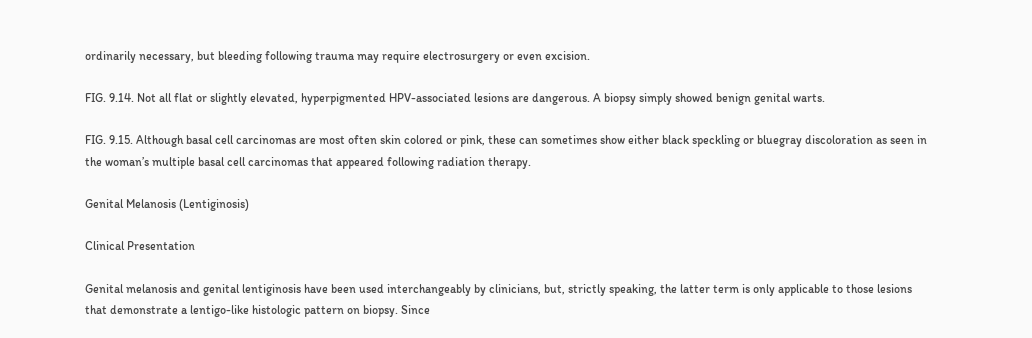ordinarily necessary, but bleeding following trauma may require electrosurgery or even excision.

FIG. 9.14. Not all flat or slightly elevated, hyperpigmented HPV-associated lesions are dangerous. A biopsy simply showed benign genital warts.

FIG. 9.15. Although basal cell carcinomas are most often skin colored or pink, these can sometimes show either black speckling or bluegray discoloration as seen in the woman’s multiple basal cell carcinomas that appeared following radiation therapy.

Genital Melanosis (Lentiginosis)

Clinical Presentation

Genital melanosis and genital lentiginosis have been used interchangeably by clinicians, but, strictly speaking, the latter term is only applicable to those lesions that demonstrate a lentigo-like histologic pattern on biopsy. Since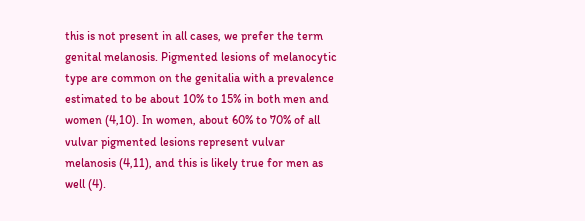this is not present in all cases, we prefer the term genital melanosis. Pigmented lesions of melanocytic type are common on the genitalia with a prevalence estimated to be about 10% to 15% in both men and women (4,10). In women, about 60% to 70% of all vulvar pigmented lesions represent vulvar melanosis (4,11), and this is likely true for men as well (4).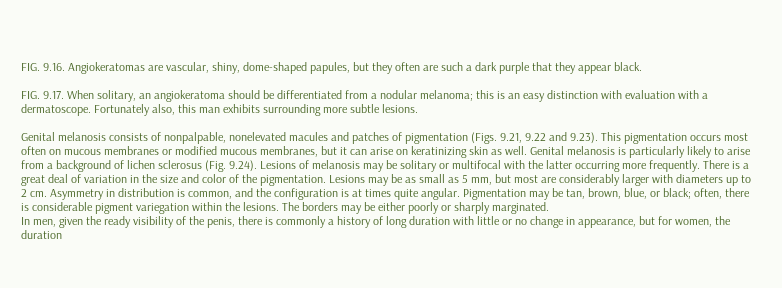FIG. 9.16. Angiokeratomas are vascular, shiny, dome-shaped papules, but they often are such a dark purple that they appear black.

FIG. 9.17. When solitary, an angiokeratoma should be differentiated from a nodular melanoma; this is an easy distinction with evaluation with a dermatoscope. Fortunately also, this man exhibits surrounding more subtle lesions.

Genital melanosis consists of nonpalpable, nonelevated macules and patches of pigmentation (Figs. 9.21, 9.22 and 9.23). This pigmentation occurs most often on mucous membranes or modified mucous membranes, but it can arise on keratinizing skin as well. Genital melanosis is particularly likely to arise from a background of lichen sclerosus (Fig. 9.24). Lesions of melanosis may be solitary or multifocal with the latter occurring more frequently. There is a great deal of variation in the size and color of the pigmentation. Lesions may be as small as 5 mm, but most are considerably larger with diameters up to 2 cm. Asymmetry in distribution is common, and the configuration is at times quite angular. Pigmentation may be tan, brown, blue, or black; often, there is considerable pigment variegation within the lesions. The borders may be either poorly or sharply marginated.
In men, given the ready visibility of the penis, there is commonly a history of long duration with little or no change in appearance, but for women, the duration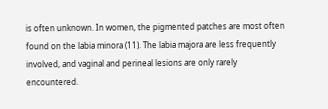is often unknown. In women, the pigmented patches are most often found on the labia minora (11). The labia majora are less frequently involved, and vaginal and perineal lesions are only rarely encountered.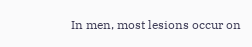In men, most lesions occur on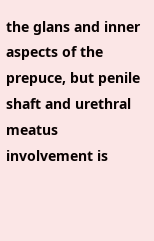the glans and inner aspects of the prepuce, but penile shaft and urethral meatus involvement is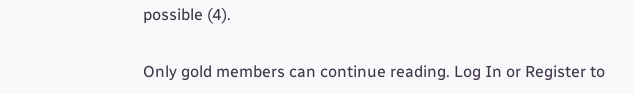possible (4).

Only gold members can continue reading. Log In or Register to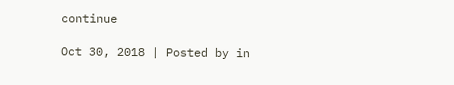continue

Oct 30, 2018 | Posted by in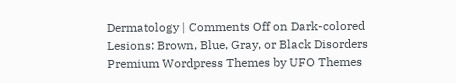Dermatology | Comments Off on Dark-colored Lesions: Brown, Blue, Gray, or Black Disorders
Premium Wordpress Themes by UFO Themes